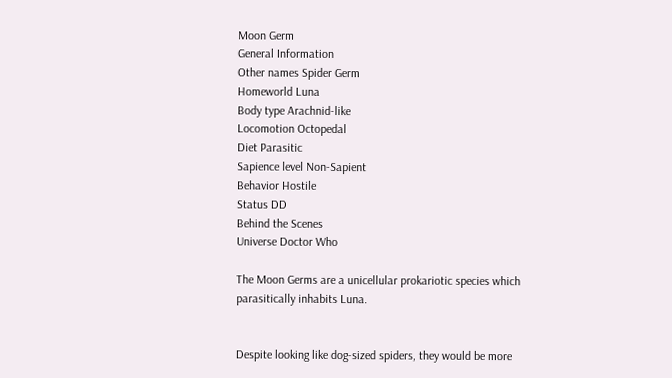Moon Germ
General Information
Other names Spider Germ
Homeworld Luna
Body type Arachnid-like
Locomotion Octopedal
Diet Parasitic
Sapience level Non-Sapient
Behavior Hostile
Status DD
Behind the Scenes
Universe Doctor Who

The Moon Germs are a unicellular prokariotic species which parasitically inhabits Luna.


Despite looking like dog-sized spiders, they would be more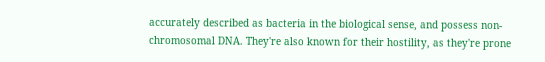accurately described as bacteria in the biological sense, and possess non-chromosomal DNA. They're also known for their hostility, as they're prone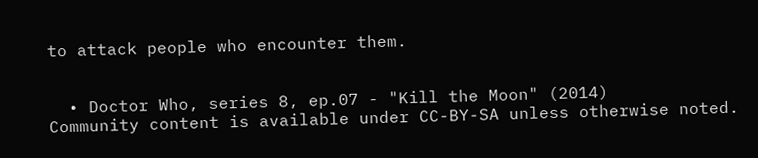to attack people who encounter them.


  • Doctor Who, series 8, ep.07 - "Kill the Moon" (2014)
Community content is available under CC-BY-SA unless otherwise noted.